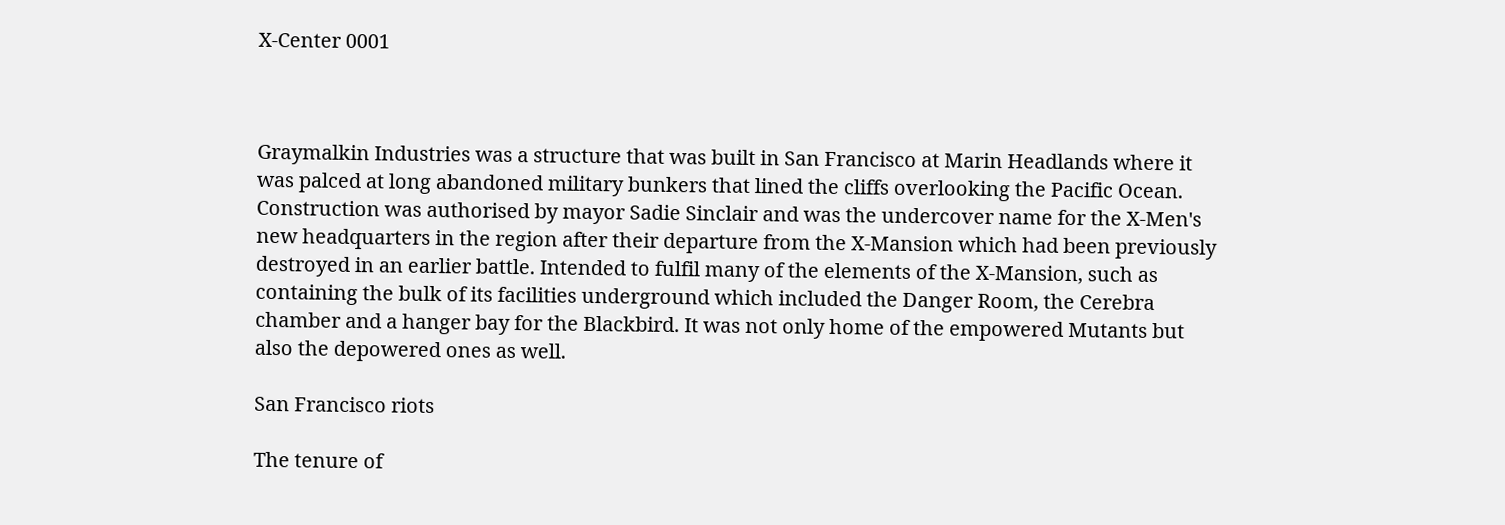X-Center 0001



Graymalkin Industries was a structure that was built in San Francisco at Marin Headlands where it was palced at long abandoned military bunkers that lined the cliffs overlooking the Pacific Ocean. Construction was authorised by mayor Sadie Sinclair and was the undercover name for the X-Men's new headquarters in the region after their departure from the X-Mansion which had been previously destroyed in an earlier battle. Intended to fulfil many of the elements of the X-Mansion, such as containing the bulk of its facilities underground which included the Danger Room, the Cerebra chamber and a hanger bay for the Blackbird. It was not only home of the empowered Mutants but also the depowered ones as well.

San Francisco riots

The tenure of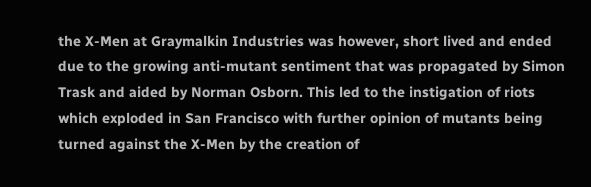the X-Men at Graymalkin Industries was however, short lived and ended due to the growing anti-mutant sentiment that was propagated by Simon Trask and aided by Norman Osborn. This led to the instigation of riots which exploded in San Francisco with further opinion of mutants being turned against the X-Men by the creation of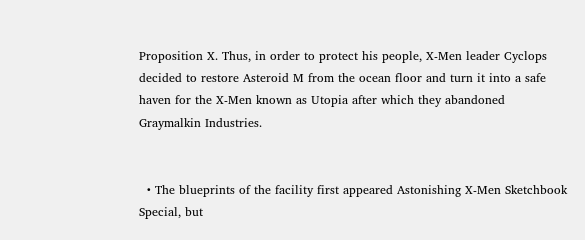Proposition X. Thus, in order to protect his people, X-Men leader Cyclops decided to restore Asteroid M from the ocean floor and turn it into a safe haven for the X-Men known as Utopia after which they abandoned Graymalkin Industries.


  • The blueprints of the facility first appeared Astonishing X-Men Sketchbook Special, but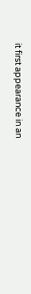it first appearance in an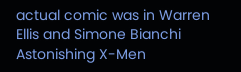actual comic was in Warren Ellis and Simone Bianchi Astonishing X-Men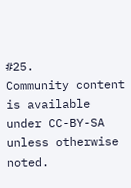#25.
Community content is available under CC-BY-SA unless otherwise noted.